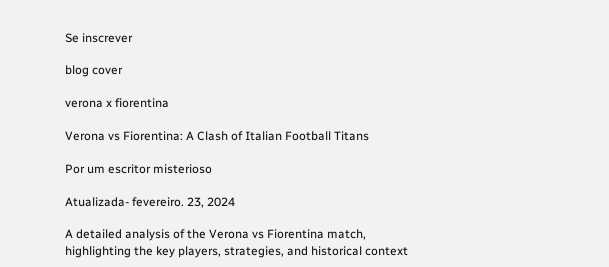Se inscrever

blog cover

verona x fiorentina

Verona vs Fiorentina: A Clash of Italian Football Titans

Por um escritor misterioso

Atualizada- fevereiro. 23, 2024

A detailed analysis of the Verona vs Fiorentina match, highlighting the key players, strategies, and historical context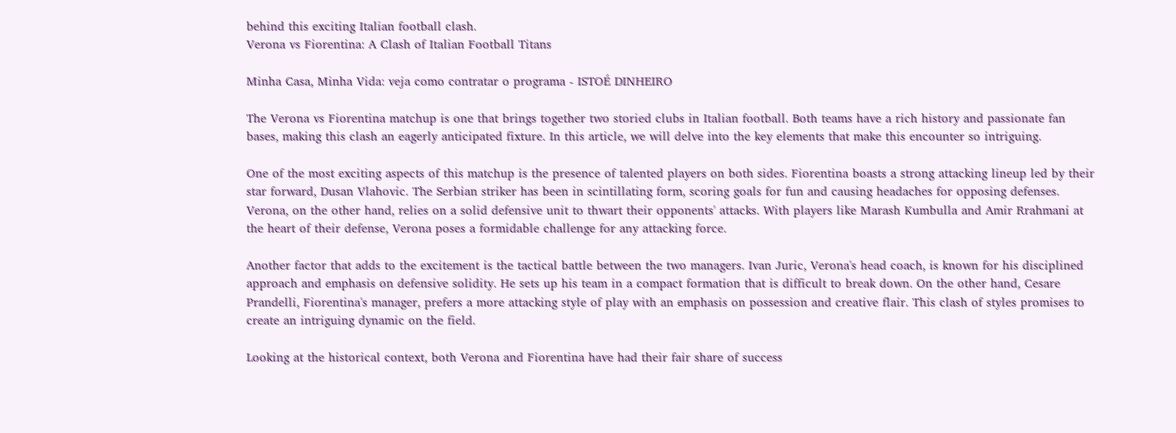behind this exciting Italian football clash.
Verona vs Fiorentina: A Clash of Italian Football Titans

Minha Casa, Minha Vida: veja como contratar o programa - ISTOÉ DINHEIRO

The Verona vs Fiorentina matchup is one that brings together two storied clubs in Italian football. Both teams have a rich history and passionate fan bases, making this clash an eagerly anticipated fixture. In this article, we will delve into the key elements that make this encounter so intriguing.

One of the most exciting aspects of this matchup is the presence of talented players on both sides. Fiorentina boasts a strong attacking lineup led by their star forward, Dusan Vlahovic. The Serbian striker has been in scintillating form, scoring goals for fun and causing headaches for opposing defenses. Verona, on the other hand, relies on a solid defensive unit to thwart their opponents' attacks. With players like Marash Kumbulla and Amir Rrahmani at the heart of their defense, Verona poses a formidable challenge for any attacking force.

Another factor that adds to the excitement is the tactical battle between the two managers. Ivan Juric, Verona's head coach, is known for his disciplined approach and emphasis on defensive solidity. He sets up his team in a compact formation that is difficult to break down. On the other hand, Cesare Prandelli, Fiorentina's manager, prefers a more attacking style of play with an emphasis on possession and creative flair. This clash of styles promises to create an intriguing dynamic on the field.

Looking at the historical context, both Verona and Fiorentina have had their fair share of success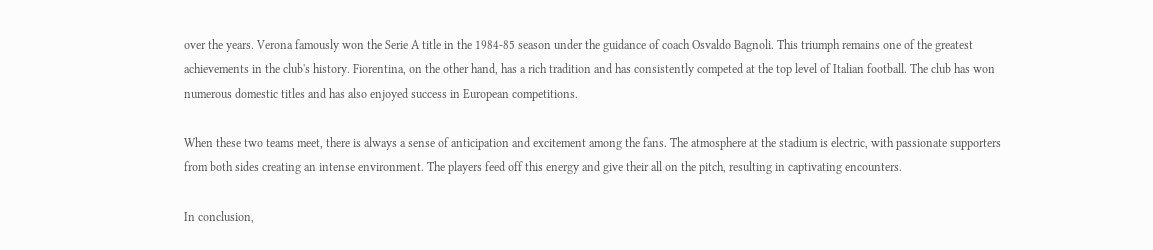over the years. Verona famously won the Serie A title in the 1984-85 season under the guidance of coach Osvaldo Bagnoli. This triumph remains one of the greatest achievements in the club's history. Fiorentina, on the other hand, has a rich tradition and has consistently competed at the top level of Italian football. The club has won numerous domestic titles and has also enjoyed success in European competitions.

When these two teams meet, there is always a sense of anticipation and excitement among the fans. The atmosphere at the stadium is electric, with passionate supporters from both sides creating an intense environment. The players feed off this energy and give their all on the pitch, resulting in captivating encounters.

In conclusion,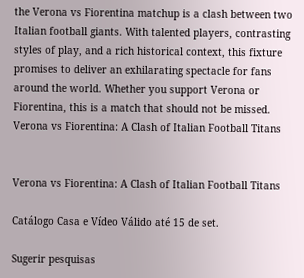the Verona vs Fiorentina matchup is a clash between two Italian football giants. With talented players, contrasting styles of play, and a rich historical context, this fixture promises to deliver an exhilarating spectacle for fans around the world. Whether you support Verona or Fiorentina, this is a match that should not be missed.
Verona vs Fiorentina: A Clash of Italian Football Titans


Verona vs Fiorentina: A Clash of Italian Football Titans

Catálogo Casa e Vídeo Válido até 15 de set.

Sugerir pesquisas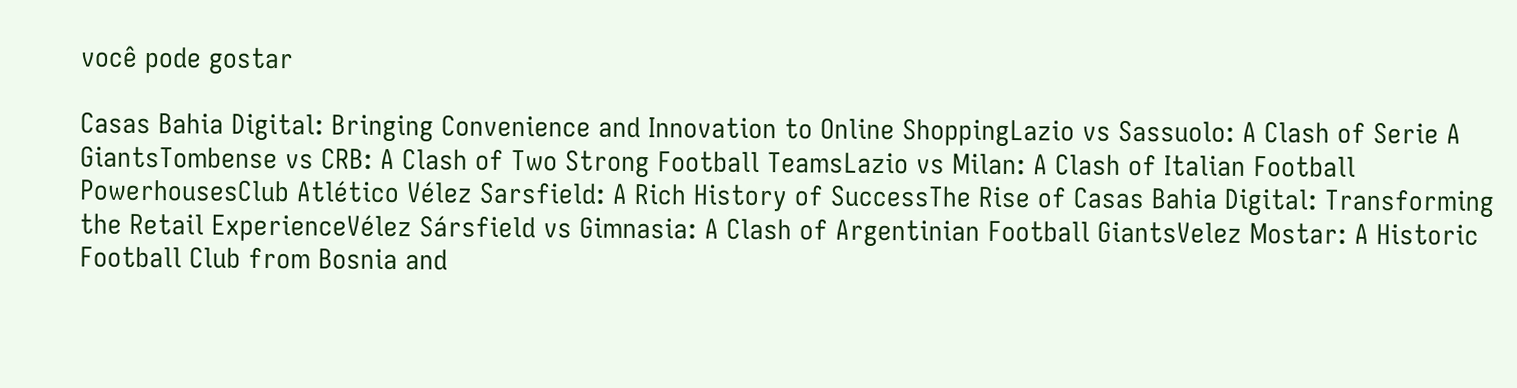você pode gostar

Casas Bahia Digital: Bringing Convenience and Innovation to Online ShoppingLazio vs Sassuolo: A Clash of Serie A GiantsTombense vs CRB: A Clash of Two Strong Football TeamsLazio vs Milan: A Clash of Italian Football PowerhousesClub Atlético Vélez Sarsfield: A Rich History of SuccessThe Rise of Casas Bahia Digital: Transforming the Retail ExperienceVélez Sársfield vs Gimnasia: A Clash of Argentinian Football GiantsVelez Mostar: A Historic Football Club from Bosnia and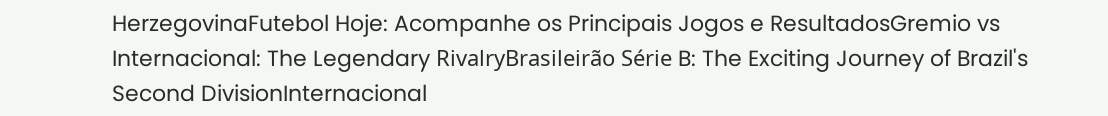HerzegovinaFutebol Hoje: Acompanhe os Principais Jogos e ResultadosGremio vs Internacional: The Legendary RivalryBrasileirão Série B: The Exciting Journey of Brazil's Second DivisionInternacional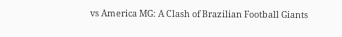vs America MG: A Clash of Brazilian Football Giants